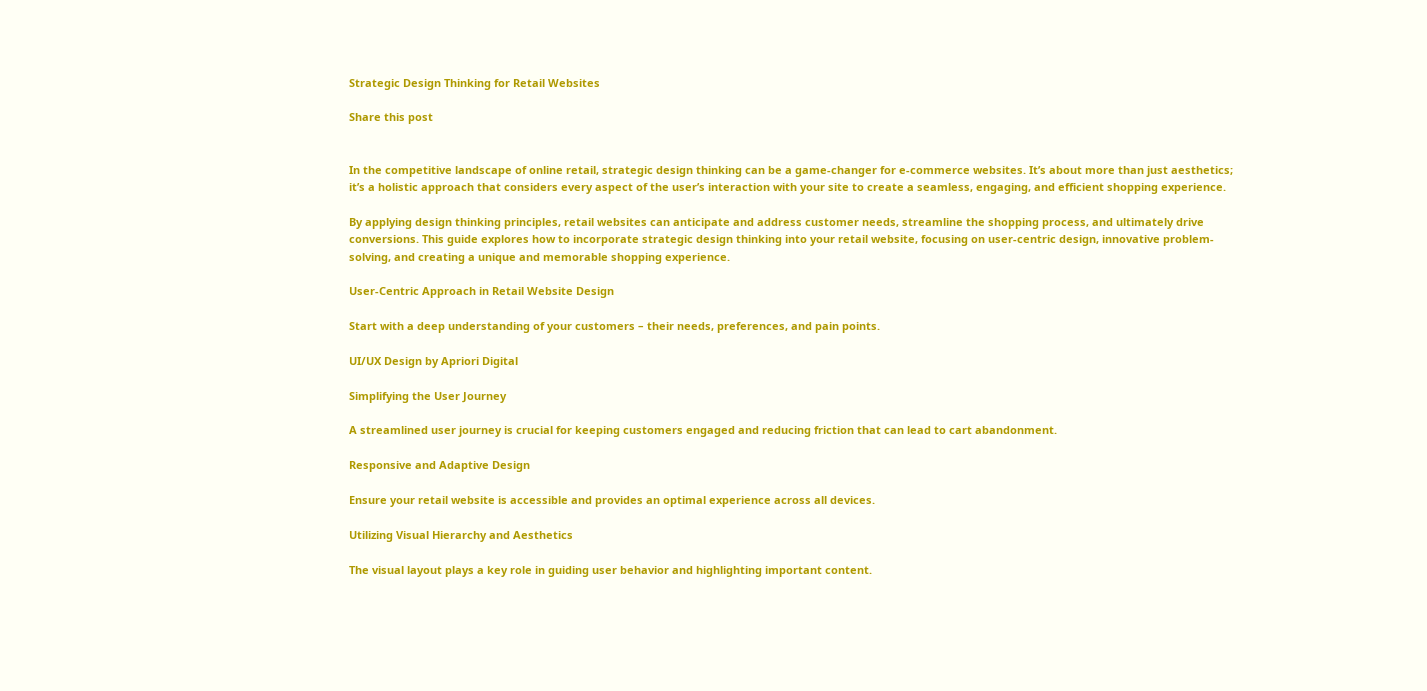Strategic Design Thinking for Retail Websites

Share this post


In the competitive landscape of online retail, strategic design thinking can be a game-changer for e-commerce websites. It’s about more than just aesthetics; it’s a holistic approach that considers every aspect of the user’s interaction with your site to create a seamless, engaging, and efficient shopping experience.

By applying design thinking principles, retail websites can anticipate and address customer needs, streamline the shopping process, and ultimately drive conversions. This guide explores how to incorporate strategic design thinking into your retail website, focusing on user-centric design, innovative problem-solving, and creating a unique and memorable shopping experience.

User-Centric Approach in Retail Website Design

Start with a deep understanding of your customers – their needs, preferences, and pain points.

UI/UX Design by Apriori Digital

Simplifying the User Journey

A streamlined user journey is crucial for keeping customers engaged and reducing friction that can lead to cart abandonment.

Responsive and Adaptive Design

Ensure your retail website is accessible and provides an optimal experience across all devices.

Utilizing Visual Hierarchy and Aesthetics

The visual layout plays a key role in guiding user behavior and highlighting important content.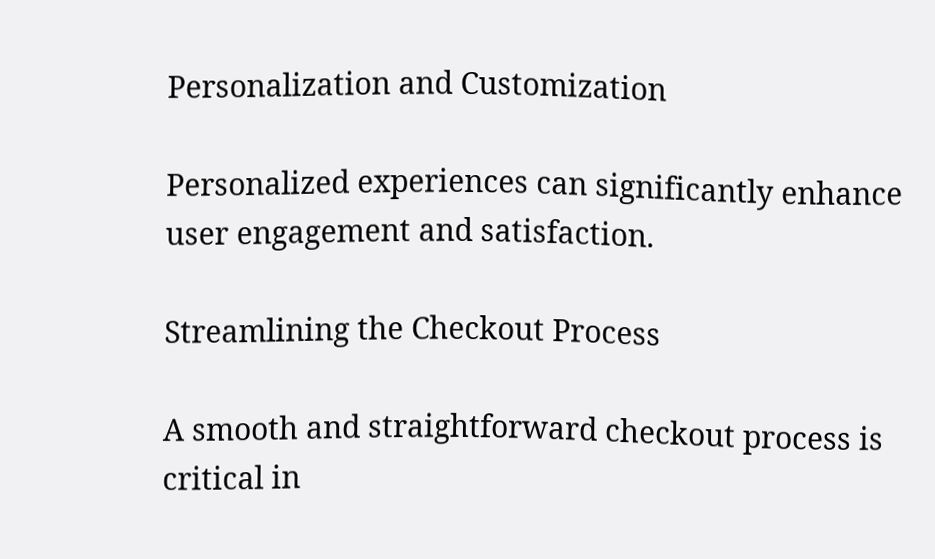Personalization and Customization

Personalized experiences can significantly enhance user engagement and satisfaction.

Streamlining the Checkout Process

A smooth and straightforward checkout process is critical in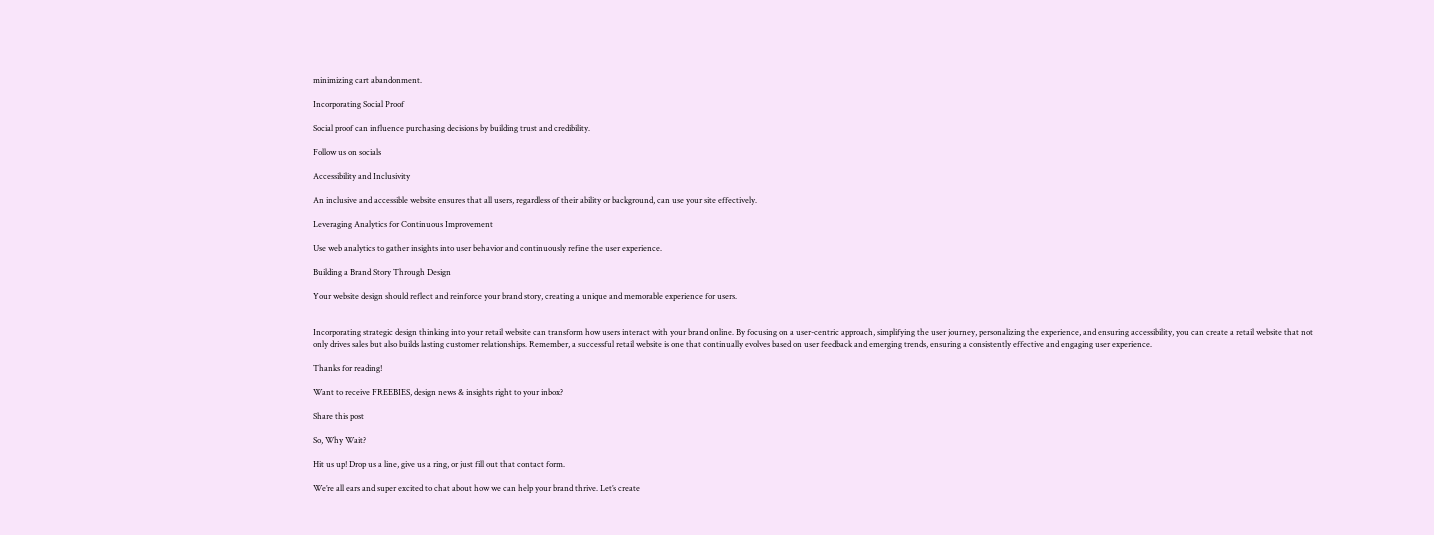minimizing cart abandonment.

Incorporating Social Proof

Social proof can influence purchasing decisions by building trust and credibility.

Follow us on socials

Accessibility and Inclusivity

An inclusive and accessible website ensures that all users, regardless of their ability or background, can use your site effectively.

Leveraging Analytics for Continuous Improvement

Use web analytics to gather insights into user behavior and continuously refine the user experience.

Building a Brand Story Through Design

Your website design should reflect and reinforce your brand story, creating a unique and memorable experience for users.


Incorporating strategic design thinking into your retail website can transform how users interact with your brand online. By focusing on a user-centric approach, simplifying the user journey, personalizing the experience, and ensuring accessibility, you can create a retail website that not only drives sales but also builds lasting customer relationships. Remember, a successful retail website is one that continually evolves based on user feedback and emerging trends, ensuring a consistently effective and engaging user experience.

Thanks for reading!

Want to receive FREEBIES, design news & insights right to your inbox?

Share this post

So, Why Wait?

Hit us up! Drop us a line, give us a ring, or just fill out that contact form.

We’re all ears and super excited to chat about how we can help your brand thrive. Let’s create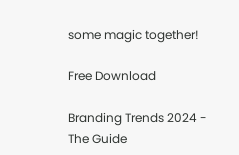some magic together!

Free Download

Branding Trends 2024 - The Guide